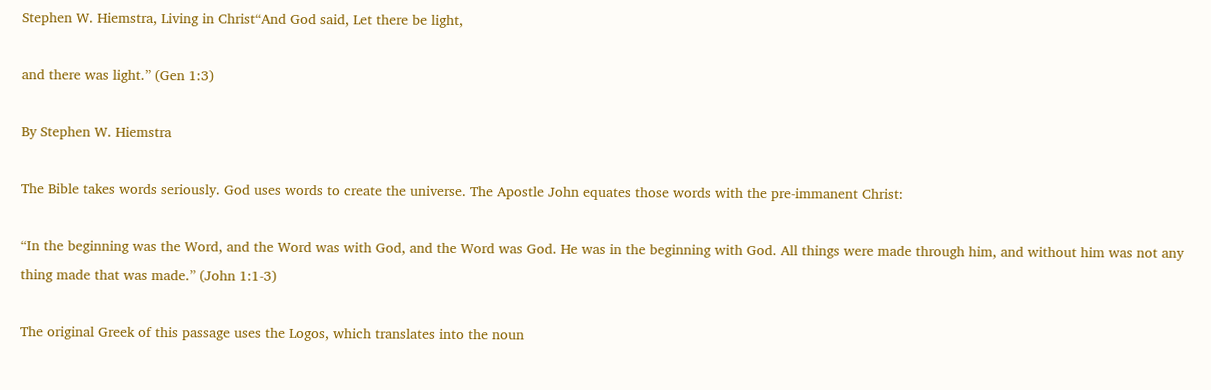Stephen W. Hiemstra, Living in Christ“And God said, Let there be light,

and there was light.” (Gen 1:3)

By Stephen W. Hiemstra

The Bible takes words seriously. God uses words to create the universe. The Apostle John equates those words with the pre-immanent Christ:

“In the beginning was the Word, and the Word was with God, and the Word was God. He was in the beginning with God. All things were made through him, and without him was not any thing made that was made.” (John 1:1-3)

The original Greek of this passage uses the Logos, which translates into the noun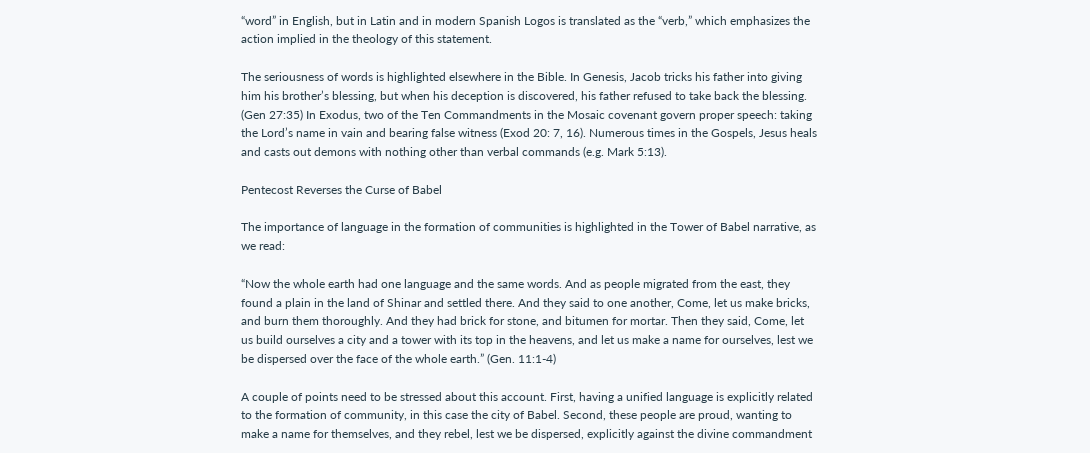“word” in English, but in Latin and in modern Spanish Logos is translated as the “verb,” which emphasizes the action implied in the theology of this statement.

The seriousness of words is highlighted elsewhere in the Bible. In Genesis, Jacob tricks his father into giving him his brother’s blessing, but when his deception is discovered, his father refused to take back the blessing. (Gen 27:35) In Exodus, two of the Ten Commandments in the Mosaic covenant govern proper speech: taking the Lord’s name in vain and bearing false witness (Exod 20: 7, 16). Numerous times in the Gospels, Jesus heals and casts out demons with nothing other than verbal commands (e.g. Mark 5:13).

Pentecost Reverses the Curse of Babel

The importance of language in the formation of communities is highlighted in the Tower of Babel narrative, as we read:

“Now the whole earth had one language and the same words. And as people migrated from the east, they found a plain in the land of Shinar and settled there. And they said to one another, Come, let us make bricks, and burn them thoroughly. And they had brick for stone, and bitumen for mortar. Then they said, Come, let us build ourselves a city and a tower with its top in the heavens, and let us make a name for ourselves, lest we be dispersed over the face of the whole earth.” (Gen. 11:1-4)

A couple of points need to be stressed about this account. First, having a unified language is explicitly related to the formation of community, in this case the city of Babel. Second, these people are proud, wanting to make a name for themselves, and they rebel, lest we be dispersed, explicitly against the divine commandment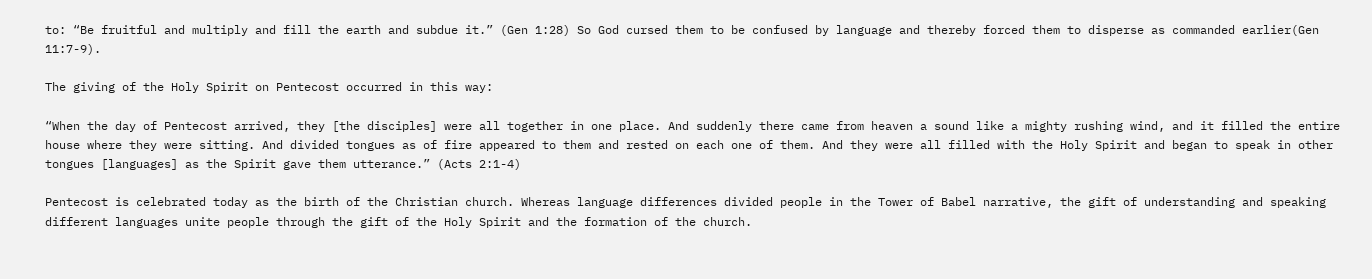to: “Be fruitful and multiply and fill the earth and subdue it.” (Gen 1:28) So God cursed them to be confused by language and thereby forced them to disperse as commanded earlier(Gen 11:7-9).

The giving of the Holy Spirit on Pentecost occurred in this way:

“When the day of Pentecost arrived, they [the disciples] were all together in one place. And suddenly there came from heaven a sound like a mighty rushing wind, and it filled the entire house where they were sitting. And divided tongues as of fire appeared to them and rested on each one of them. And they were all filled with the Holy Spirit and began to speak in other tongues [languages] as the Spirit gave them utterance.” (Acts 2:1-4)

Pentecost is celebrated today as the birth of the Christian church. Whereas language differences divided people in the Tower of Babel narrative, the gift of understanding and speaking different languages unite people through the gift of the Holy Spirit and the formation of the church.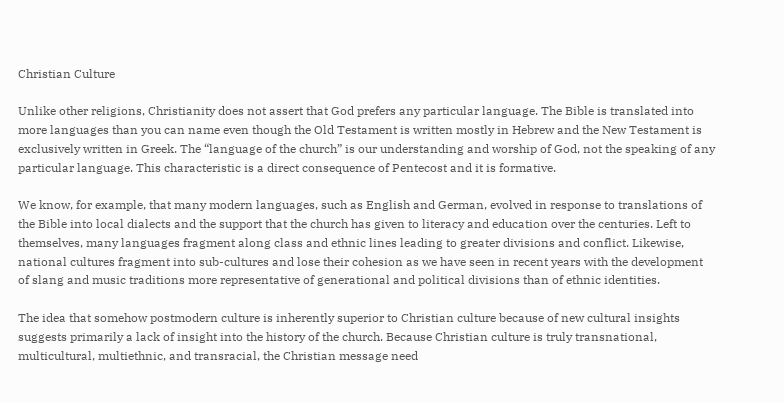Christian Culture

Unlike other religions, Christianity does not assert that God prefers any particular language. The Bible is translated into more languages than you can name even though the Old Testament is written mostly in Hebrew and the New Testament is exclusively written in Greek. The “language of the church” is our understanding and worship of God, not the speaking of any particular language. This characteristic is a direct consequence of Pentecost and it is formative.

We know, for example, that many modern languages, such as English and German, evolved in response to translations of the Bible into local dialects and the support that the church has given to literacy and education over the centuries. Left to themselves, many languages fragment along class and ethnic lines leading to greater divisions and conflict. Likewise, national cultures fragment into sub-cultures and lose their cohesion as we have seen in recent years with the development of slang and music traditions more representative of generational and political divisions than of ethnic identities.

The idea that somehow postmodern culture is inherently superior to Christian culture because of new cultural insights suggests primarily a lack of insight into the history of the church. Because Christian culture is truly transnational, multicultural, multiethnic, and transracial, the Christian message need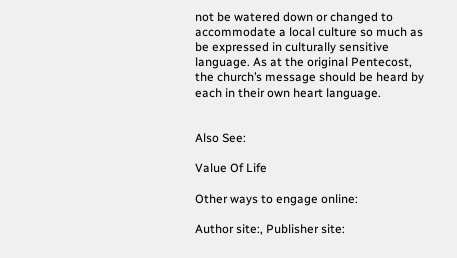not be watered down or changed to accommodate a local culture so much as be expressed in culturally sensitive language. As at the original Pentecost, the church’s message should be heard by each in their own heart language.


Also See:

Value Of Life

Other ways to engage online:

Author site:, Publisher site: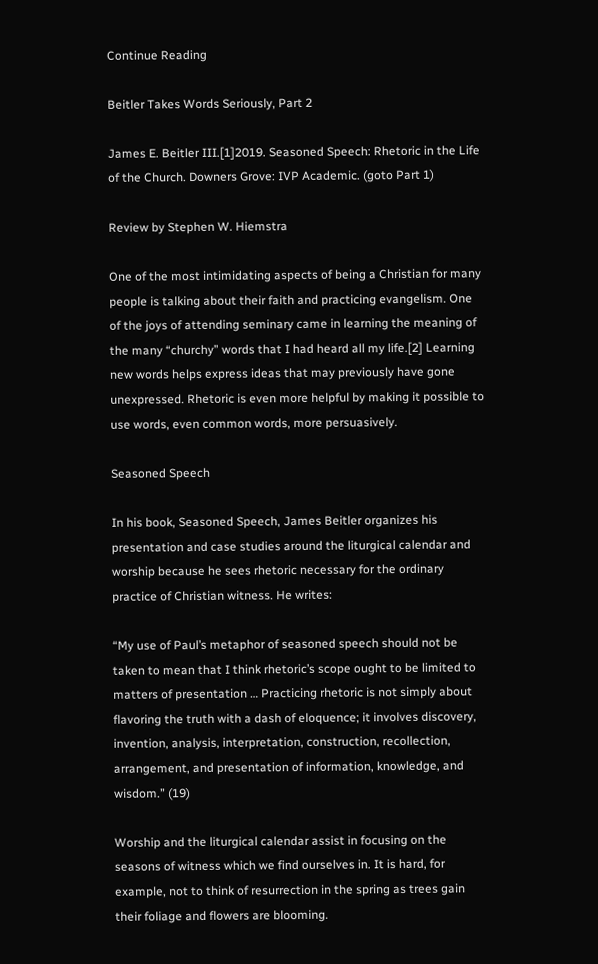Continue Reading

Beitler Takes Words Seriously, Part 2

James E. Beitler III.[1]2019. Seasoned Speech: Rhetoric in the Life of the Church. Downers Grove: IVP Academic. (goto Part 1)

Review by Stephen W. Hiemstra

One of the most intimidating aspects of being a Christian for many people is talking about their faith and practicing evangelism. One of the joys of attending seminary came in learning the meaning of the many “churchy” words that I had heard all my life.[2] Learning new words helps express ideas that may previously have gone unexpressed. Rhetoric is even more helpful by making it possible to use words, even common words, more persuasively.

Seasoned Speech

In his book, Seasoned Speech, James Beitler organizes his presentation and case studies around the liturgical calendar and worship because he sees rhetoric necessary for the ordinary practice of Christian witness. He writes:

“My use of Paul’s metaphor of seasoned speech should not be taken to mean that I think rhetoric’s scope ought to be limited to matters of presentation … Practicing rhetoric is not simply about flavoring the truth with a dash of eloquence; it involves discovery, invention, analysis, interpretation, construction, recollection, arrangement, and presentation of information, knowledge, and wisdom.” (19)

Worship and the liturgical calendar assist in focusing on the seasons of witness which we find ourselves in. It is hard, for example, not to think of resurrection in the spring as trees gain their foliage and flowers are blooming.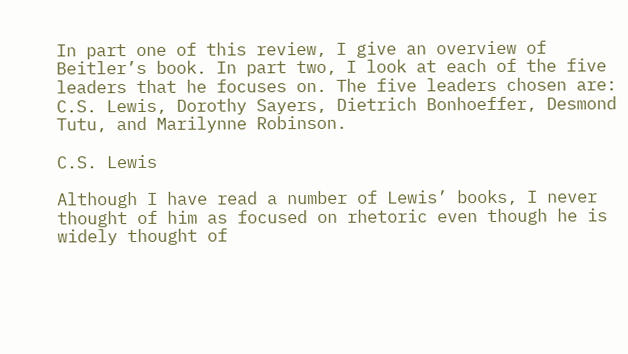In part one of this review, I give an overview of Beitler’s book. In part two, I look at each of the five leaders that he focuses on. The five leaders chosen are: C.S. Lewis, Dorothy Sayers, Dietrich Bonhoeffer, Desmond Tutu, and Marilynne Robinson.

C.S. Lewis

Although I have read a number of Lewis’ books, I never thought of him as focused on rhetoric even though he is widely thought of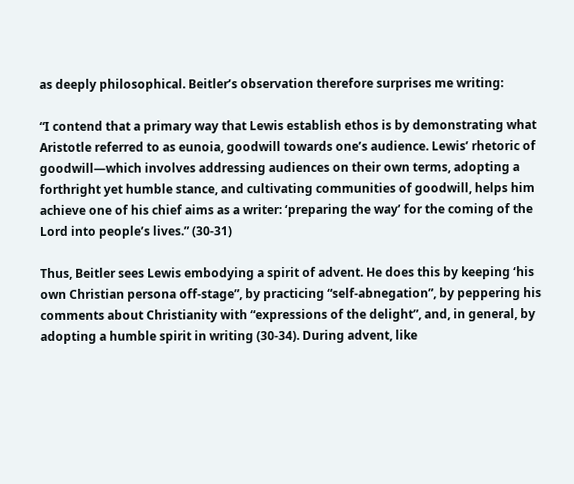as deeply philosophical. Beitler’s observation therefore surprises me writing:

“I contend that a primary way that Lewis establish ethos is by demonstrating what Aristotle referred to as eunoia, goodwill towards one’s audience. Lewis’ rhetoric of goodwill—which involves addressing audiences on their own terms, adopting a forthright yet humble stance, and cultivating communities of goodwill, helps him achieve one of his chief aims as a writer: ‘preparing the way’ for the coming of the Lord into people’s lives.” (30-31)

Thus, Beitler sees Lewis embodying a spirit of advent. He does this by keeping ‘his own Christian persona off-stage”, by practicing “self-abnegation”, by peppering his comments about Christianity with “expressions of the delight”, and, in general, by adopting a humble spirit in writing (30-34). During advent, like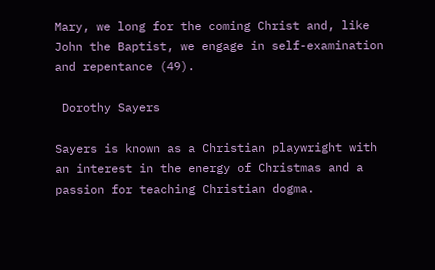Mary, we long for the coming Christ and, like John the Baptist, we engage in self-examination and repentance (49).

 Dorothy Sayers

Sayers is known as a Christian playwright with an interest in the energy of Christmas and a passion for teaching Christian dogma.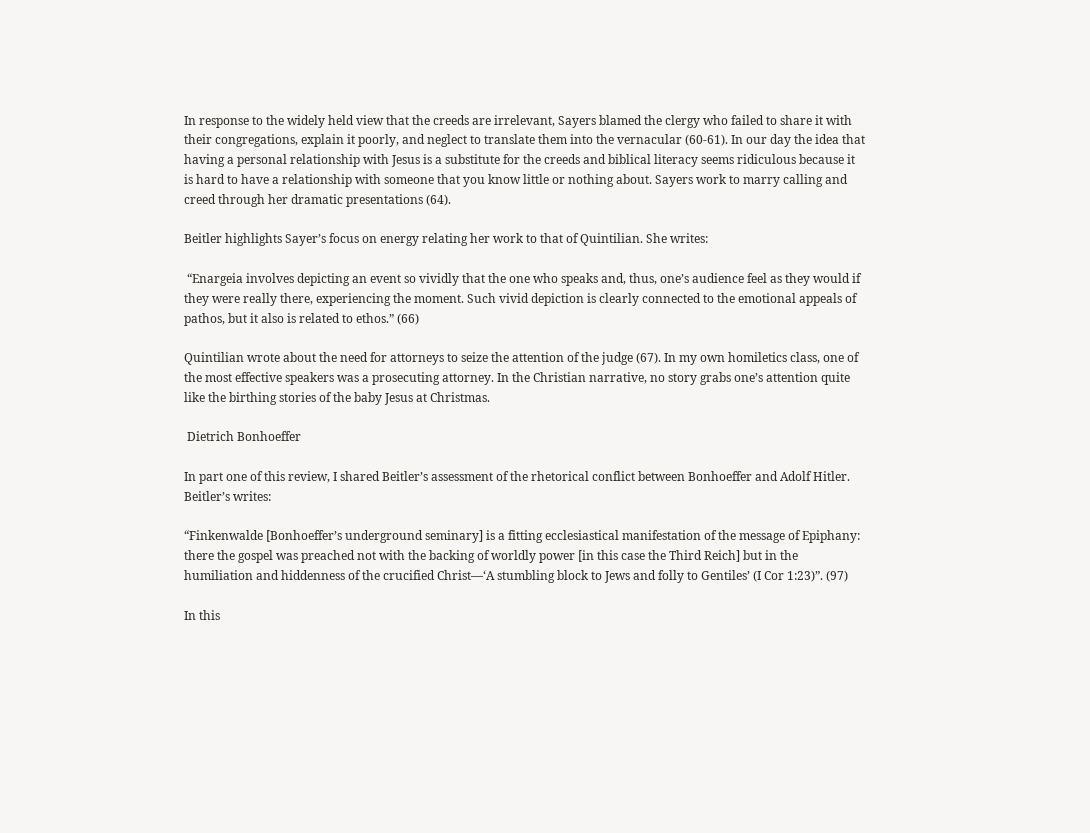In response to the widely held view that the creeds are irrelevant, Sayers blamed the clergy who failed to share it with their congregations, explain it poorly, and neglect to translate them into the vernacular (60-61). In our day the idea that having a personal relationship with Jesus is a substitute for the creeds and biblical literacy seems ridiculous because it is hard to have a relationship with someone that you know little or nothing about. Sayers work to marry calling and creed through her dramatic presentations (64).

Beitler highlights Sayer’s focus on energy relating her work to that of Quintilian. She writes:

 “Enargeia involves depicting an event so vividly that the one who speaks and, thus, one’s audience feel as they would if they were really there, experiencing the moment. Such vivid depiction is clearly connected to the emotional appeals of pathos, but it also is related to ethos.” (66)

Quintilian wrote about the need for attorneys to seize the attention of the judge (67). In my own homiletics class, one of the most effective speakers was a prosecuting attorney. In the Christian narrative, no story grabs one’s attention quite like the birthing stories of the baby Jesus at Christmas.

 Dietrich Bonhoeffer

In part one of this review, I shared Beitler’s assessment of the rhetorical conflict between Bonhoeffer and Adolf Hitler. Beitler’s writes:

“Finkenwalde [Bonhoeffer’s underground seminary] is a fitting ecclesiastical manifestation of the message of Epiphany: there the gospel was preached not with the backing of worldly power [in this case the Third Reich] but in the humiliation and hiddenness of the crucified Christ—‘A stumbling block to Jews and folly to Gentiles’ (I Cor 1:23)”. (97)

In this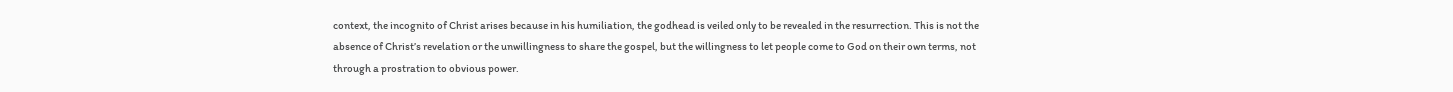context, the incognito of Christ arises because in his humiliation, the godhead is veiled only to be revealed in the resurrection. This is not the absence of Christ’s revelation or the unwillingness to share the gospel, but the willingness to let people come to God on their own terms, not through a prostration to obvious power.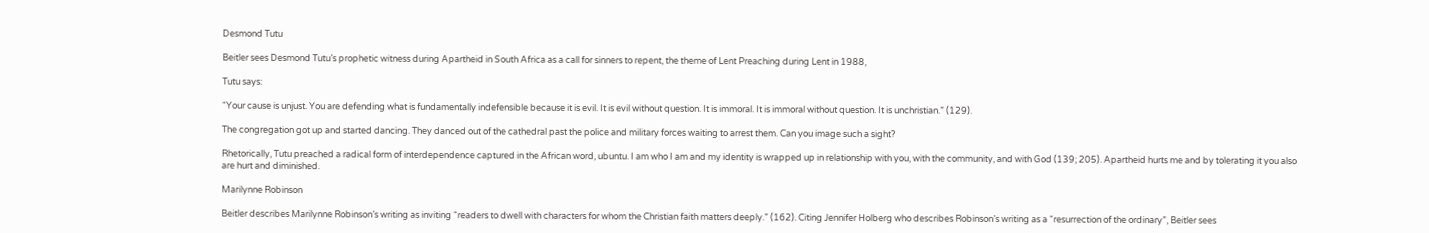Desmond Tutu

Beitler sees Desmond Tutu’s prophetic witness during Apartheid in South Africa as a call for sinners to repent, the theme of Lent Preaching during Lent in 1988,

Tutu says:

“Your cause is unjust. You are defending what is fundamentally indefensible because it is evil. It is evil without question. It is immoral. It is immoral without question. It is unchristian.” (129).

The congregation got up and started dancing. They danced out of the cathedral past the police and military forces waiting to arrest them. Can you image such a sight?

Rhetorically, Tutu preached a radical form of interdependence captured in the African word, ubuntu. I am who I am and my identity is wrapped up in relationship with you, with the community, and with God (139; 205). Apartheid hurts me and by tolerating it you also are hurt and diminished.

Marilynne Robinson

Beitler describes Marilynne Robinson’s writing as inviting “readers to dwell with characters for whom the Christian faith matters deeply.” (162). Citing Jennifer Holberg who describes Robinson’s writing as a “resurrection of the ordinary”, Beitler sees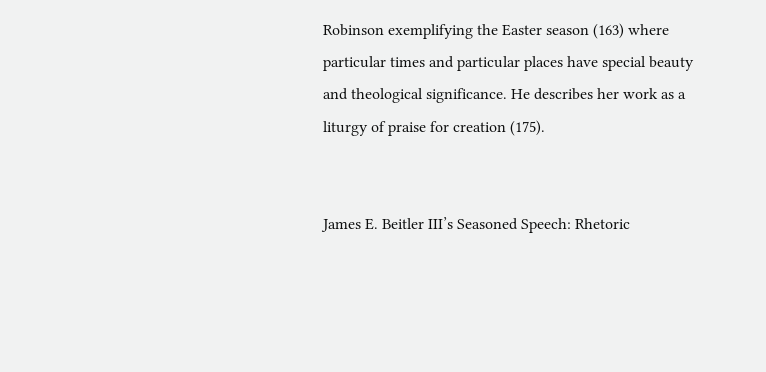Robinson exemplifying the Easter season (163) where particular times and particular places have special beauty and theological significance. He describes her work as a liturgy of praise for creation (175).


James E. Beitler III’s Seasoned Speech: Rhetoric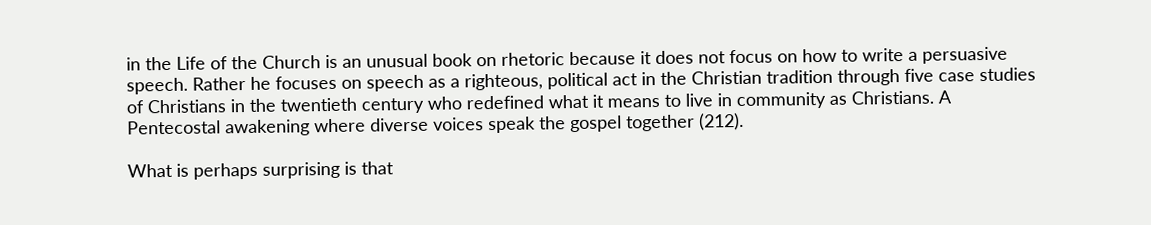in the Life of the Church is an unusual book on rhetoric because it does not focus on how to write a persuasive speech. Rather he focuses on speech as a righteous, political act in the Christian tradition through five case studies of Christians in the twentieth century who redefined what it means to live in community as Christians. A Pentecostal awakening where diverse voices speak the gospel together (212).

What is perhaps surprising is that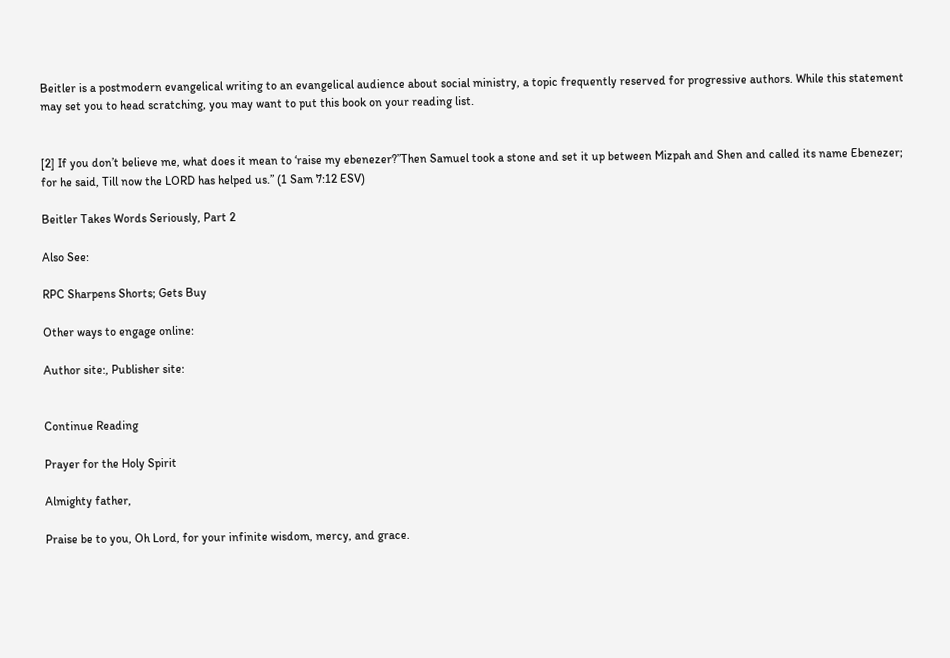Beitler is a postmodern evangelical writing to an evangelical audience about social ministry, a topic frequently reserved for progressive authors. While this statement may set you to head scratching, you may want to put this book on your reading list.


[2] If you don’t believe me, what does it mean to ‘raise my ebenezer?”Then Samuel took a stone and set it up between Mizpah and Shen and called its name Ebenezer; for he said, Till now the LORD has helped us.” (1 Sam 7:12 ESV)

Beitler Takes Words Seriously, Part 2

Also See:

RPC Sharpens Shorts; Gets Buy

Other ways to engage online:

Author site:, Publisher site:


Continue Reading

Prayer for the Holy Spirit

Almighty father,

Praise be to you, Oh Lord, for your infinite wisdom, mercy, and grace.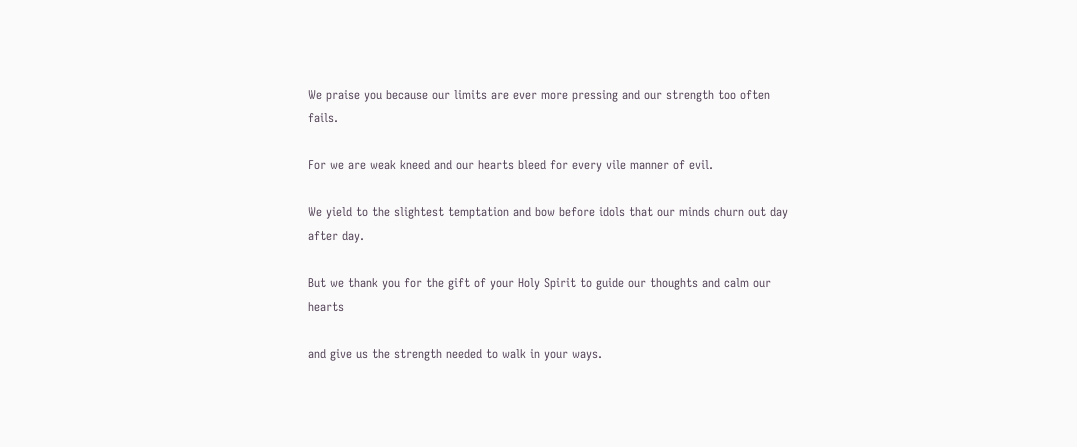We praise you because our limits are ever more pressing and our strength too often fails.

For we are weak kneed and our hearts bleed for every vile manner of evil.

We yield to the slightest temptation and bow before idols that our minds churn out day after day.

But we thank you for the gift of your Holy Spirit to guide our thoughts and calm our hearts

and give us the strength needed to walk in your ways.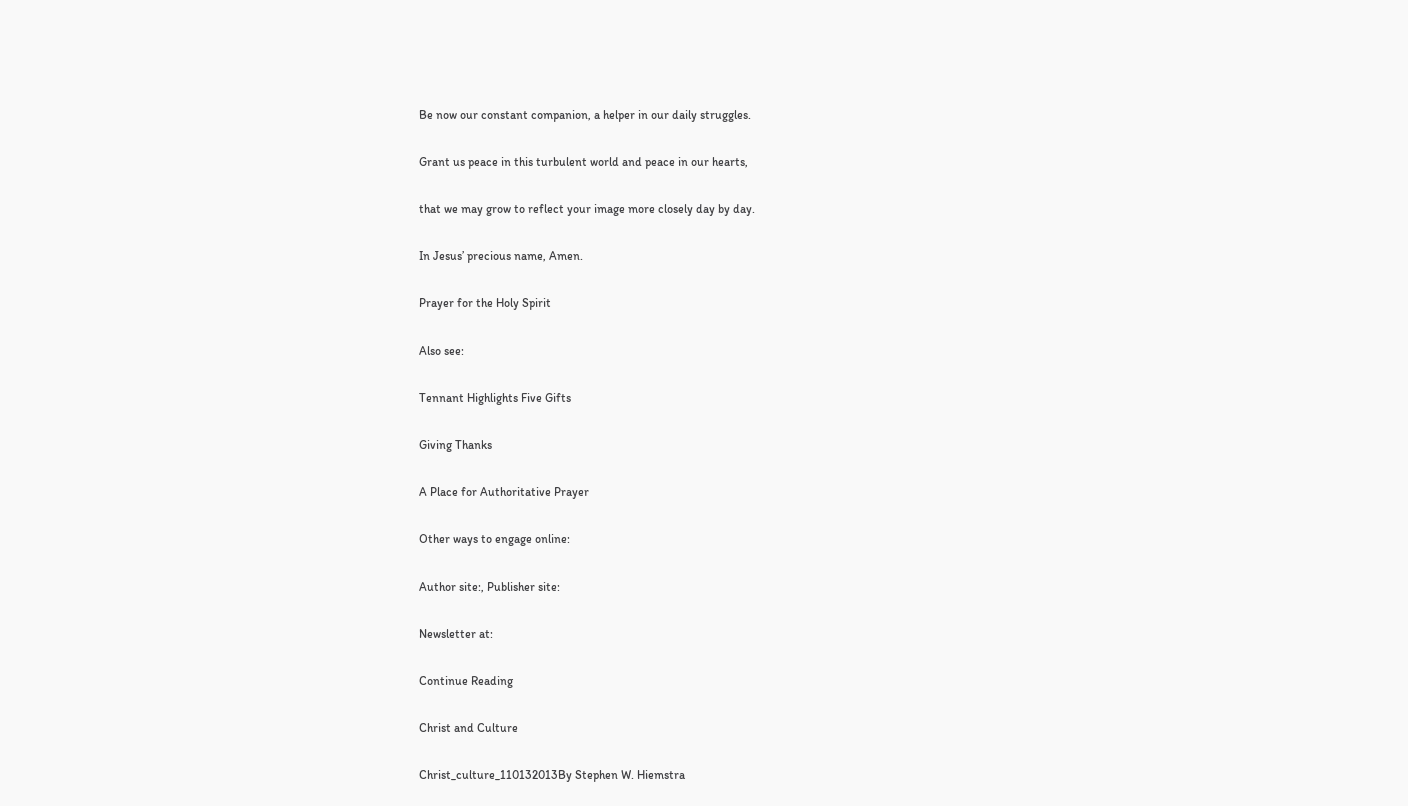Be now our constant companion, a helper in our daily struggles.

Grant us peace in this turbulent world and peace in our hearts,

that we may grow to reflect your image more closely day by day.

In Jesus’ precious name, Amen.

Prayer for the Holy Spirit

Also see:

Tennant Highlights Five Gifts

Giving Thanks

A Place for Authoritative Prayer

Other ways to engage online:

Author site:, Publisher site:

Newsletter at:

Continue Reading

Christ and Culture

Christ_culture_110132013By Stephen W. Hiemstra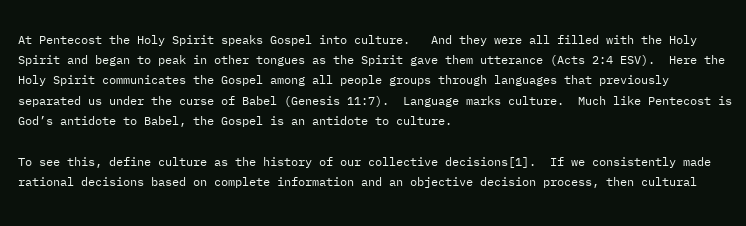At Pentecost the Holy Spirit speaks Gospel into culture.   And they were all filled with the Holy Spirit and began to peak in other tongues as the Spirit gave them utterance (Acts 2:4 ESV).  Here the Holy Spirit communicates the Gospel among all people groups through languages that previously separated us under the curse of Babel (Genesis 11:7).  Language marks culture.  Much like Pentecost is God’s antidote to Babel, the Gospel is an antidote to culture.

To see this, define culture as the history of our collective decisions[1].  If we consistently made rational decisions based on complete information and an objective decision process, then cultural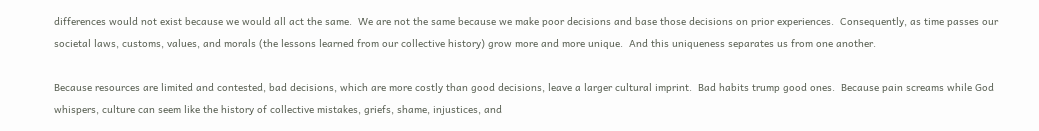differences would not exist because we would all act the same.  We are not the same because we make poor decisions and base those decisions on prior experiences.  Consequently, as time passes our societal laws, customs, values, and morals (the lessons learned from our collective history) grow more and more unique.  And this uniqueness separates us from one another.

Because resources are limited and contested, bad decisions, which are more costly than good decisions, leave a larger cultural imprint.  Bad habits trump good ones.  Because pain screams while God whispers, culture can seem like the history of collective mistakes, griefs, shame, injustices, and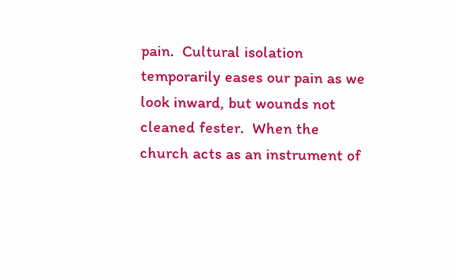pain.  Cultural isolation temporarily eases our pain as we look inward, but wounds not cleaned fester.  When the church acts as an instrument of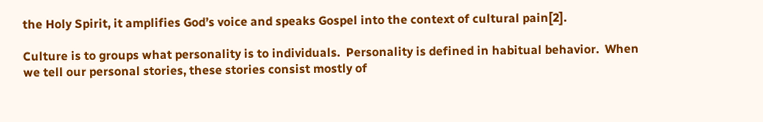the Holy Spirit, it amplifies God’s voice and speaks Gospel into the context of cultural pain[2].

Culture is to groups what personality is to individuals.  Personality is defined in habitual behavior.  When we tell our personal stories, these stories consist mostly of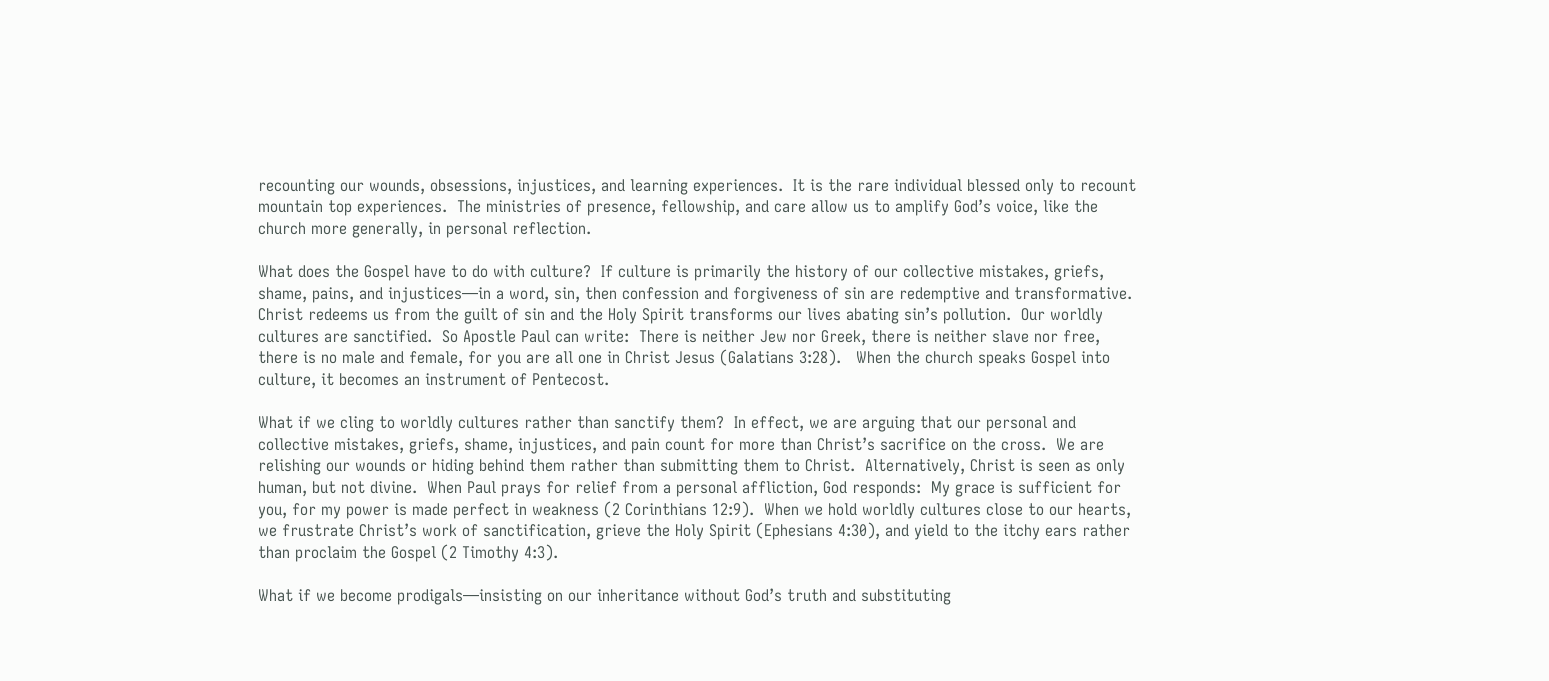recounting our wounds, obsessions, injustices, and learning experiences.  It is the rare individual blessed only to recount mountain top experiences.  The ministries of presence, fellowship, and care allow us to amplify God’s voice, like the church more generally, in personal reflection.

What does the Gospel have to do with culture?  If culture is primarily the history of our collective mistakes, griefs, shame, pains, and injustices—in a word, sin, then confession and forgiveness of sin are redemptive and transformative.  Christ redeems us from the guilt of sin and the Holy Spirit transforms our lives abating sin’s pollution.  Our worldly cultures are sanctified.  So Apostle Paul can write:  There is neither Jew nor Greek, there is neither slave nor free, there is no male and female, for you are all one in Christ Jesus (Galatians 3:28).   When the church speaks Gospel into culture, it becomes an instrument of Pentecost.

What if we cling to worldly cultures rather than sanctify them?  In effect, we are arguing that our personal and collective mistakes, griefs, shame, injustices, and pain count for more than Christ’s sacrifice on the cross.  We are relishing our wounds or hiding behind them rather than submitting them to Christ.  Alternatively, Christ is seen as only human, but not divine.  When Paul prays for relief from a personal affliction, God responds:  My grace is sufficient for you, for my power is made perfect in weakness (2 Corinthians 12:9).  When we hold worldly cultures close to our hearts, we frustrate Christ’s work of sanctification, grieve the Holy Spirit (Ephesians 4:30), and yield to the itchy ears rather than proclaim the Gospel (2 Timothy 4:3).

What if we become prodigals—insisting on our inheritance without God’s truth and substituting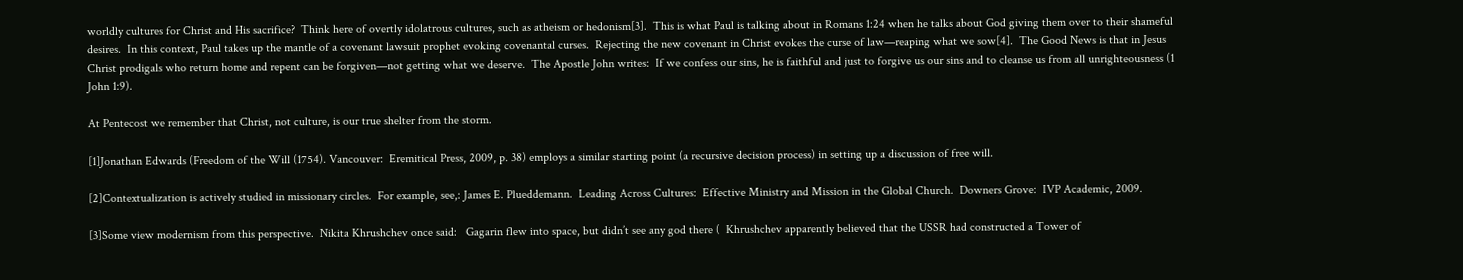worldly cultures for Christ and His sacrifice?  Think here of overtly idolatrous cultures, such as atheism or hedonism[3].  This is what Paul is talking about in Romans 1:24 when he talks about God giving them over to their shameful desires.  In this context, Paul takes up the mantle of a covenant lawsuit prophet evoking covenantal curses.  Rejecting the new covenant in Christ evokes the curse of law—reaping what we sow[4].  The Good News is that in Jesus Christ prodigals who return home and repent can be forgiven—not getting what we deserve.  The Apostle John writes:  If we confess our sins, he is faithful and just to forgive us our sins and to cleanse us from all unrighteousness (1 John 1:9).

At Pentecost we remember that Christ, not culture, is our true shelter from the storm.

[1]Jonathan Edwards (Freedom of the Will (1754). Vancouver:  Eremitical Press, 2009, p. 38) employs a similar starting point (a recursive decision process) in setting up a discussion of free will.

[2]Contextualization is actively studied in missionary circles.  For example, see,: James E. Plueddemann.  Leading Across Cultures:  Effective Ministry and Mission in the Global Church.  Downers Grove:  IVP Academic, 2009.

[3]Some view modernism from this perspective.  Nikita Khrushchev once said:   Gagarin flew into space, but didn’t see any god there (  Khrushchev apparently believed that the USSR had constructed a Tower of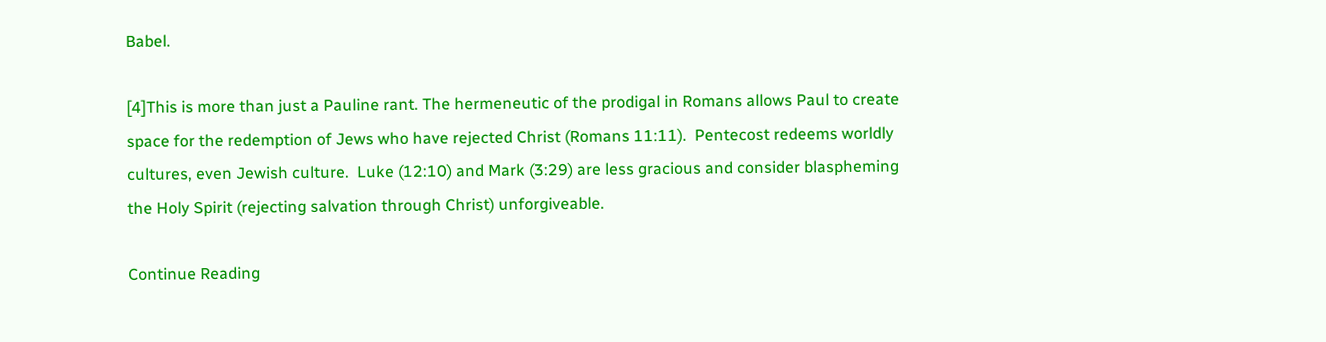Babel.

[4]This is more than just a Pauline rant. The hermeneutic of the prodigal in Romans allows Paul to create space for the redemption of Jews who have rejected Christ (Romans 11:11).  Pentecost redeems worldly cultures, even Jewish culture.  Luke (12:10) and Mark (3:29) are less gracious and consider blaspheming the Holy Spirit (rejecting salvation through Christ) unforgiveable.

Continue Reading